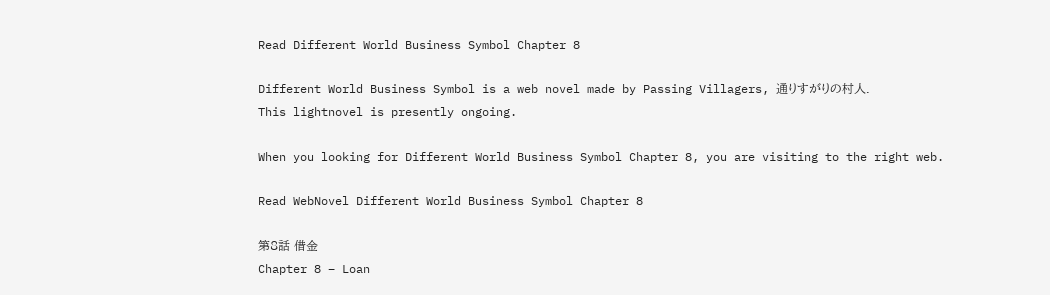Read Different World Business Symbol Chapter 8

Different World Business Symbol is a web novel made by Passing Villagers, 通りすがりの村人.
This lightnovel is presently ongoing.

When you looking for Different World Business Symbol Chapter 8, you are visiting to the right web.

Read WebNovel Different World Business Symbol Chapter 8

第8話 借金
Chapter 8 – Loan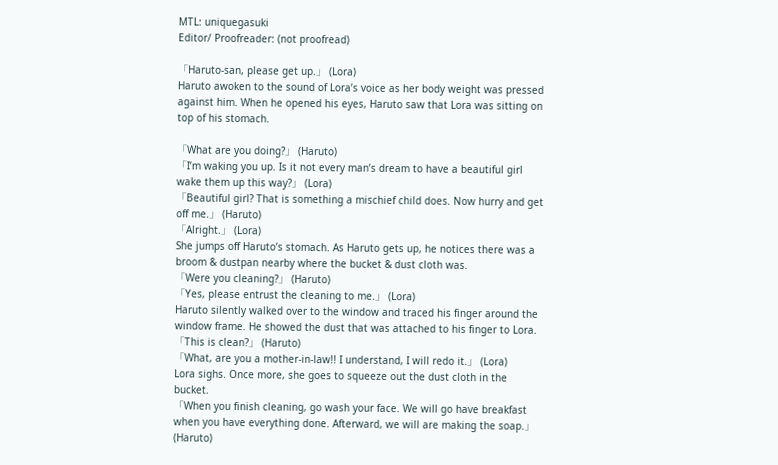MTL: uniquegasuki
Editor/ Proofreader: (not proofread)

「Haruto-san, please get up.」 (Lora)
Haruto awoken to the sound of Lora’s voice as her body weight was pressed against him. When he opened his eyes, Haruto saw that Lora was sitting on top of his stomach.

「What are you doing?」 (Haruto)
「I’m waking you up. Is it not every man’s dream to have a beautiful girl wake them up this way?」 (Lora)
「Beautiful girl? That is something a mischief child does. Now hurry and get off me.」 (Haruto)
「Alright.」 (Lora)
She jumps off Haruto’s stomach. As Haruto gets up, he notices there was a broom & dustpan nearby where the bucket & dust cloth was.
「Were you cleaning?」 (Haruto)
「Yes, please entrust the cleaning to me.」 (Lora)
Haruto silently walked over to the window and traced his finger around the window frame. He showed the dust that was attached to his finger to Lora.
「This is clean?」 (Haruto)
「What, are you a mother-in-law!! I understand, I will redo it.」 (Lora)
Lora sighs. Once more, she goes to squeeze out the dust cloth in the bucket.
「When you finish cleaning, go wash your face. We will go have breakfast when you have everything done. Afterward, we will are making the soap.」 (Haruto)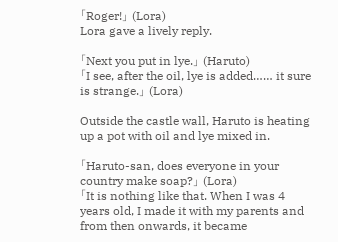「Roger!」 (Lora)
Lora gave a lively reply.

「Next you put in lye.」 (Haruto)
「I see, after the oil, lye is added…… it sure is strange.」 (Lora)

Outside the castle wall, Haruto is heating up a pot with oil and lye mixed in.

「Haruto-san, does everyone in your country make soap?」 (Lora)
「It is nothing like that. When I was 4 years old, I made it with my parents and from then onwards, it became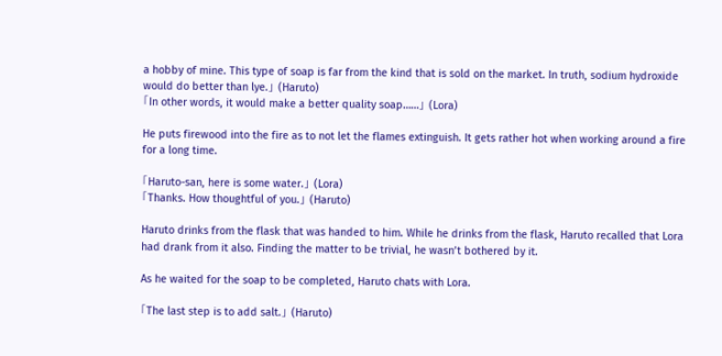a hobby of mine. This type of soap is far from the kind that is sold on the market. In truth, sodium hydroxide would do better than lye.」 (Haruto)
「In other words, it would make a better quality soap……」 (Lora)

He puts firewood into the fire as to not let the flames extinguish. It gets rather hot when working around a fire for a long time.

「Haruto-san, here is some water.」 (Lora)
「Thanks. How thoughtful of you.」 (Haruto)

Haruto drinks from the flask that was handed to him. While he drinks from the flask, Haruto recalled that Lora had drank from it also. Finding the matter to be trivial, he wasn’t bothered by it.

As he waited for the soap to be completed, Haruto chats with Lora.

「The last step is to add salt.」 (Haruto)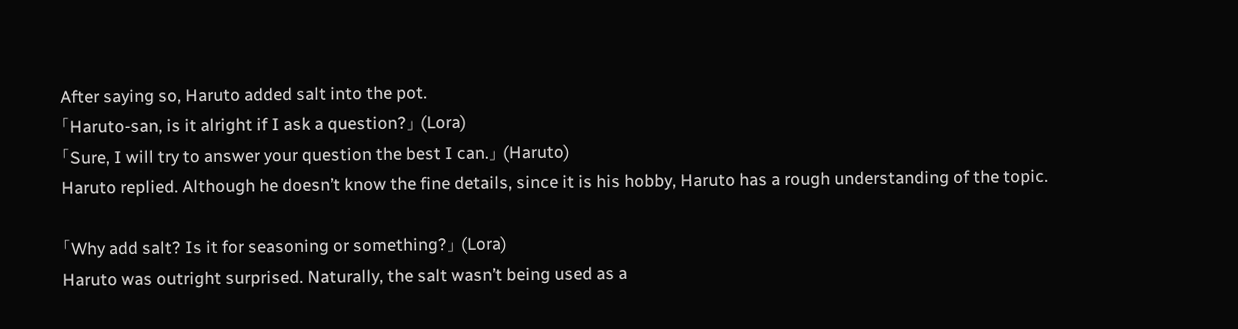After saying so, Haruto added salt into the pot.
「Haruto-san, is it alright if I ask a question?」 (Lora)
「Sure, I will try to answer your question the best I can.」 (Haruto)
Haruto replied. Although he doesn’t know the fine details, since it is his hobby, Haruto has a rough understanding of the topic.

「Why add salt? Is it for seasoning or something?」 (Lora)
Haruto was outright surprised. Naturally, the salt wasn’t being used as a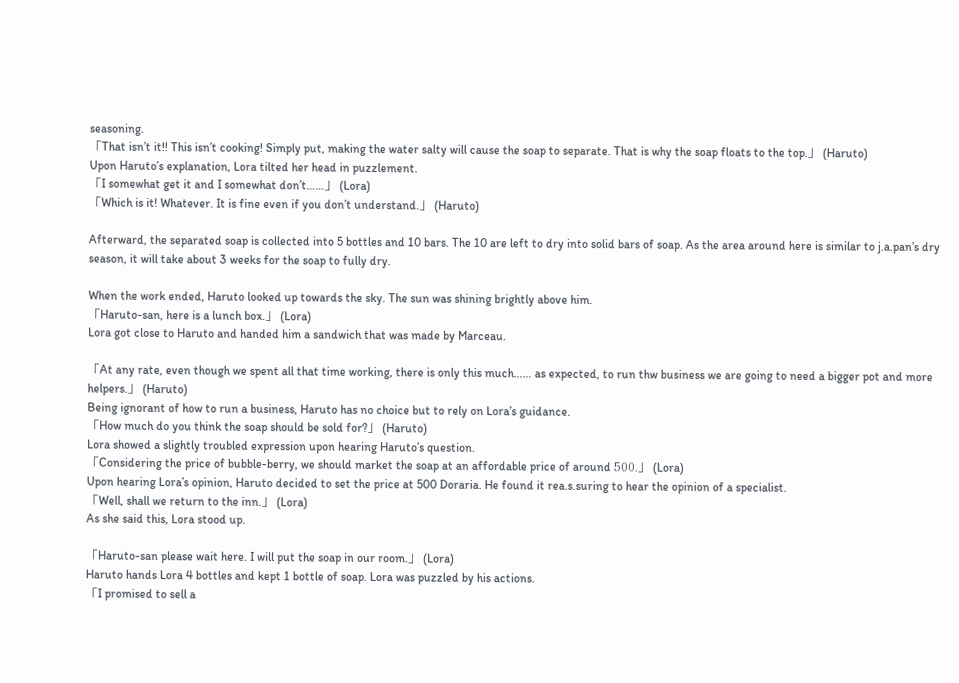seasoning.
「That isn’t it!! This isn’t cooking! Simply put, making the water salty will cause the soap to separate. That is why the soap floats to the top.」 (Haruto)
Upon Haruto’s explanation, Lora tilted her head in puzzlement.
「I somewhat get it and I somewhat don’t……」 (Lora)
「Which is it! Whatever. It is fine even if you don’t understand.」 (Haruto)

Afterward, the separated soap is collected into 5 bottles and 10 bars. The 10 are left to dry into solid bars of soap. As the area around here is similar to j.a.pan’s dry season, it will take about 3 weeks for the soap to fully dry.

When the work ended, Haruto looked up towards the sky. The sun was shining brightly above him.
「Haruto-san, here is a lunch box.」 (Lora)
Lora got close to Haruto and handed him a sandwich that was made by Marceau.

「At any rate, even though we spent all that time working, there is only this much…… as expected, to run thw business we are going to need a bigger pot and more helpers.」 (Haruto)
Being ignorant of how to run a business, Haruto has no choice but to rely on Lora’s guidance.
「How much do you think the soap should be sold for?」 (Haruto)
Lora showed a slightly troubled expression upon hearing Haruto’s question.
「Considering the price of bubble-berry, we should market the soap at an affordable price of around 500.」 (Lora)
Upon hearing Lora’s opinion, Haruto decided to set the price at 500 Doraria. He found it rea.s.suring to hear the opinion of a specialist.
「Well, shall we return to the inn.」 (Lora)
As she said this, Lora stood up.

「Haruto-san please wait here. I will put the soap in our room.」 (Lora)
Haruto hands Lora 4 bottles and kept 1 bottle of soap. Lora was puzzled by his actions.
「I promised to sell a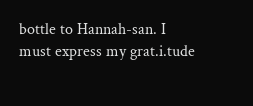bottle to Hannah-san. I must express my grat.i.tude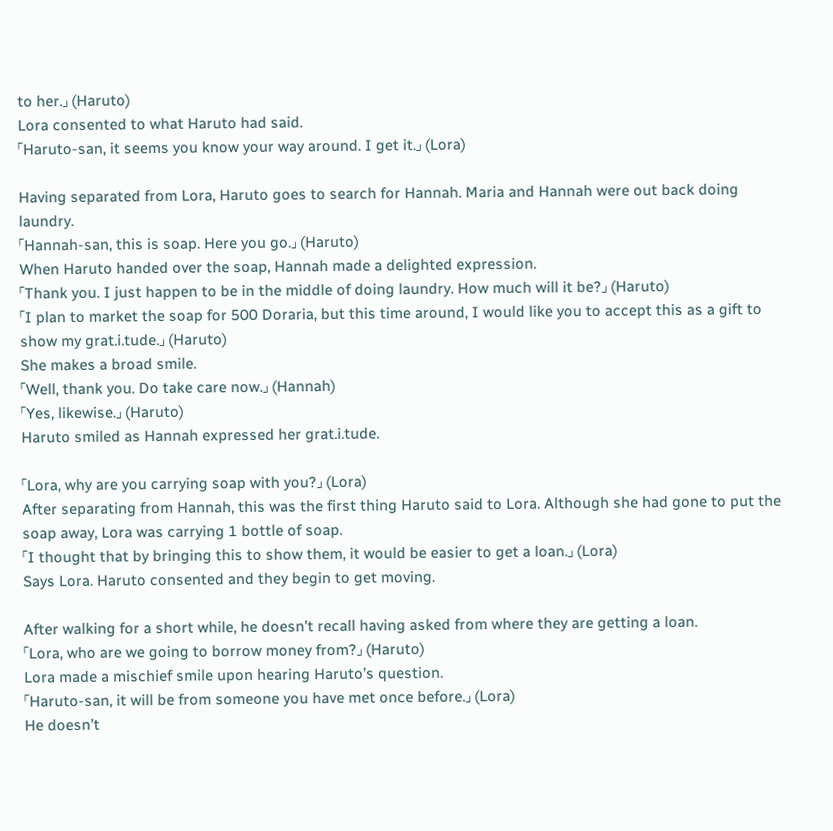to her.」 (Haruto)
Lora consented to what Haruto had said.
「Haruto-san, it seems you know your way around. I get it.」 (Lora)

Having separated from Lora, Haruto goes to search for Hannah. Maria and Hannah were out back doing laundry.
「Hannah-san, this is soap. Here you go.」 (Haruto)
When Haruto handed over the soap, Hannah made a delighted expression.
「Thank you. I just happen to be in the middle of doing laundry. How much will it be?」 (Haruto)
「I plan to market the soap for 500 Doraria, but this time around, I would like you to accept this as a gift to show my grat.i.tude.」 (Haruto)
She makes a broad smile.
「Well, thank you. Do take care now.」 (Hannah)
「Yes, likewise.」 (Haruto)
Haruto smiled as Hannah expressed her grat.i.tude.

「Lora, why are you carrying soap with you?」 (Lora)
After separating from Hannah, this was the first thing Haruto said to Lora. Although she had gone to put the soap away, Lora was carrying 1 bottle of soap.
「I thought that by bringing this to show them, it would be easier to get a loan.」 (Lora)
Says Lora. Haruto consented and they begin to get moving.

After walking for a short while, he doesn’t recall having asked from where they are getting a loan.
「Lora, who are we going to borrow money from?」 (Haruto)
Lora made a mischief smile upon hearing Haruto’s question.
「Haruto-san, it will be from someone you have met once before.」 (Lora)
He doesn’t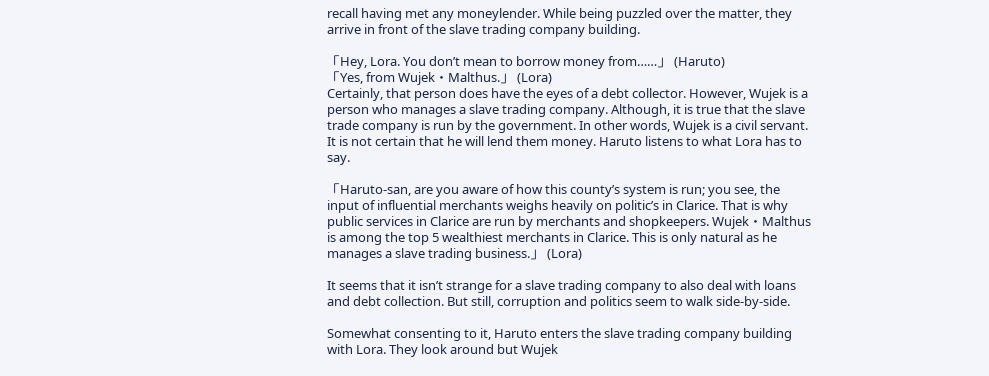recall having met any moneylender. While being puzzled over the matter, they arrive in front of the slave trading company building.

「Hey, Lora. You don’t mean to borrow money from……」 (Haruto)
「Yes, from Wujek・Malthus.」 (Lora)
Certainly, that person does have the eyes of a debt collector. However, Wujek is a person who manages a slave trading company. Although, it is true that the slave trade company is run by the government. In other words, Wujek is a civil servant. It is not certain that he will lend them money. Haruto listens to what Lora has to say.

「Haruto-san, are you aware of how this county’s system is run; you see, the input of influential merchants weighs heavily on politic’s in Clarice. That is why public services in Clarice are run by merchants and shopkeepers. Wujek・Malthus is among the top 5 wealthiest merchants in Clarice. This is only natural as he manages a slave trading business.」 (Lora)

It seems that it isn’t strange for a slave trading company to also deal with loans and debt collection. But still, corruption and politics seem to walk side-by-side.

Somewhat consenting to it, Haruto enters the slave trading company building with Lora. They look around but Wujek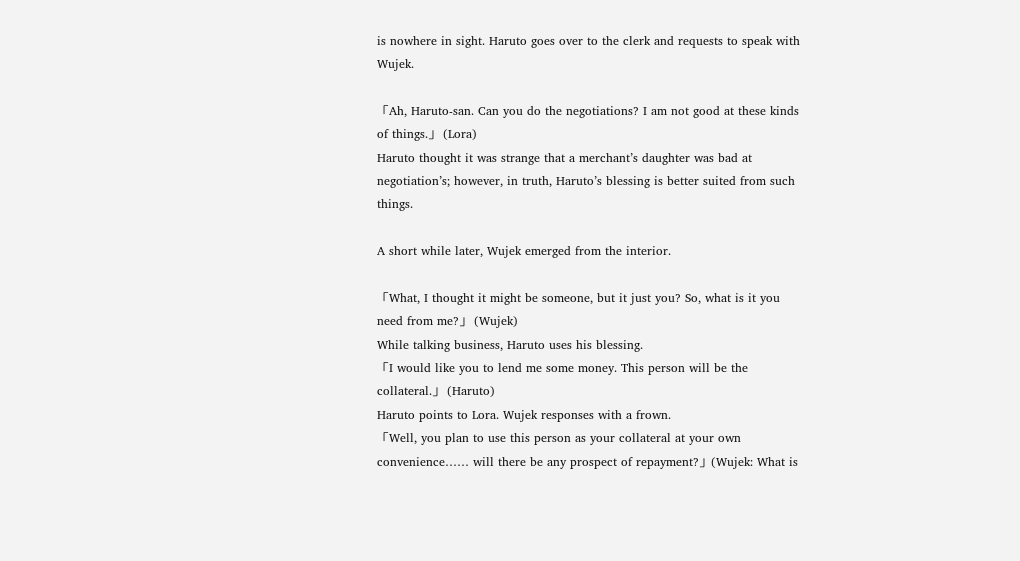is nowhere in sight. Haruto goes over to the clerk and requests to speak with Wujek.

「Ah, Haruto-san. Can you do the negotiations? I am not good at these kinds of things.」 (Lora)
Haruto thought it was strange that a merchant’s daughter was bad at negotiation’s; however, in truth, Haruto’s blessing is better suited from such things.

A short while later, Wujek emerged from the interior.

「What, I thought it might be someone, but it just you? So, what is it you need from me?」 (Wujek)
While talking business, Haruto uses his blessing.
「I would like you to lend me some money. This person will be the collateral.」 (Haruto)
Haruto points to Lora. Wujek responses with a frown.
「Well, you plan to use this person as your collateral at your own convenience…… will there be any prospect of repayment?」(Wujek: What is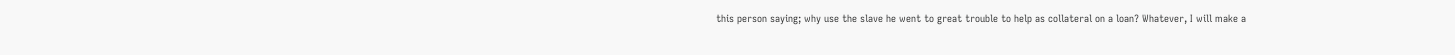this person saying; why use the slave he went to great trouble to help as collateral on a loan? Whatever, I will make a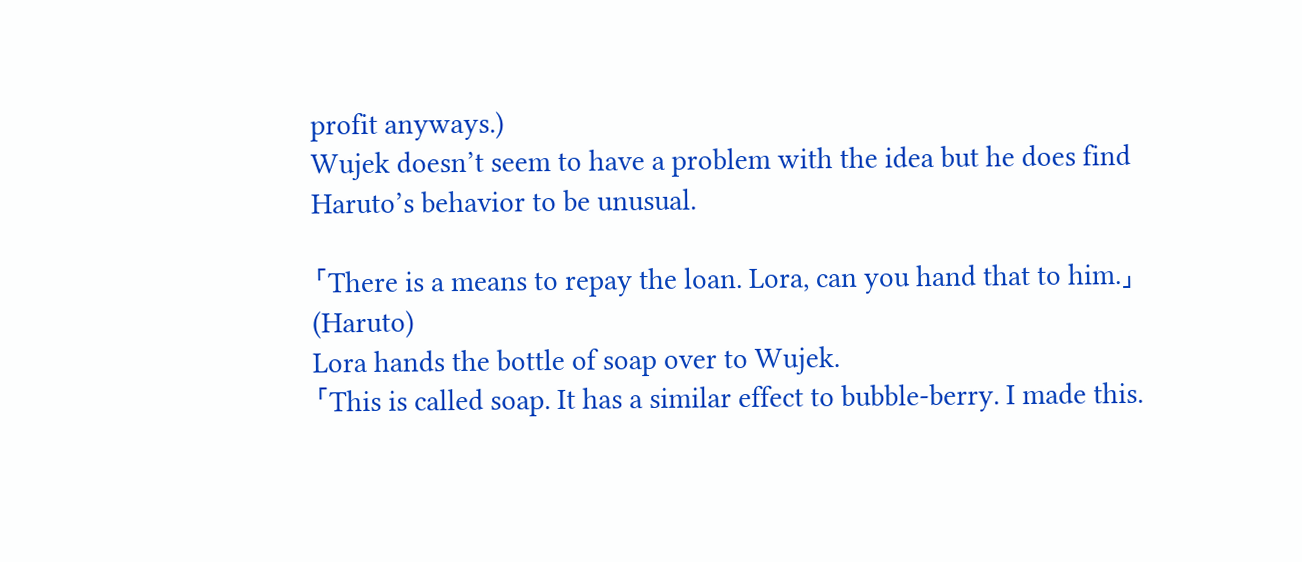profit anyways.)
Wujek doesn’t seem to have a problem with the idea but he does find Haruto’s behavior to be unusual.

「There is a means to repay the loan. Lora, can you hand that to him.」 (Haruto)
Lora hands the bottle of soap over to Wujek.
「This is called soap. It has a similar effect to bubble-berry. I made this.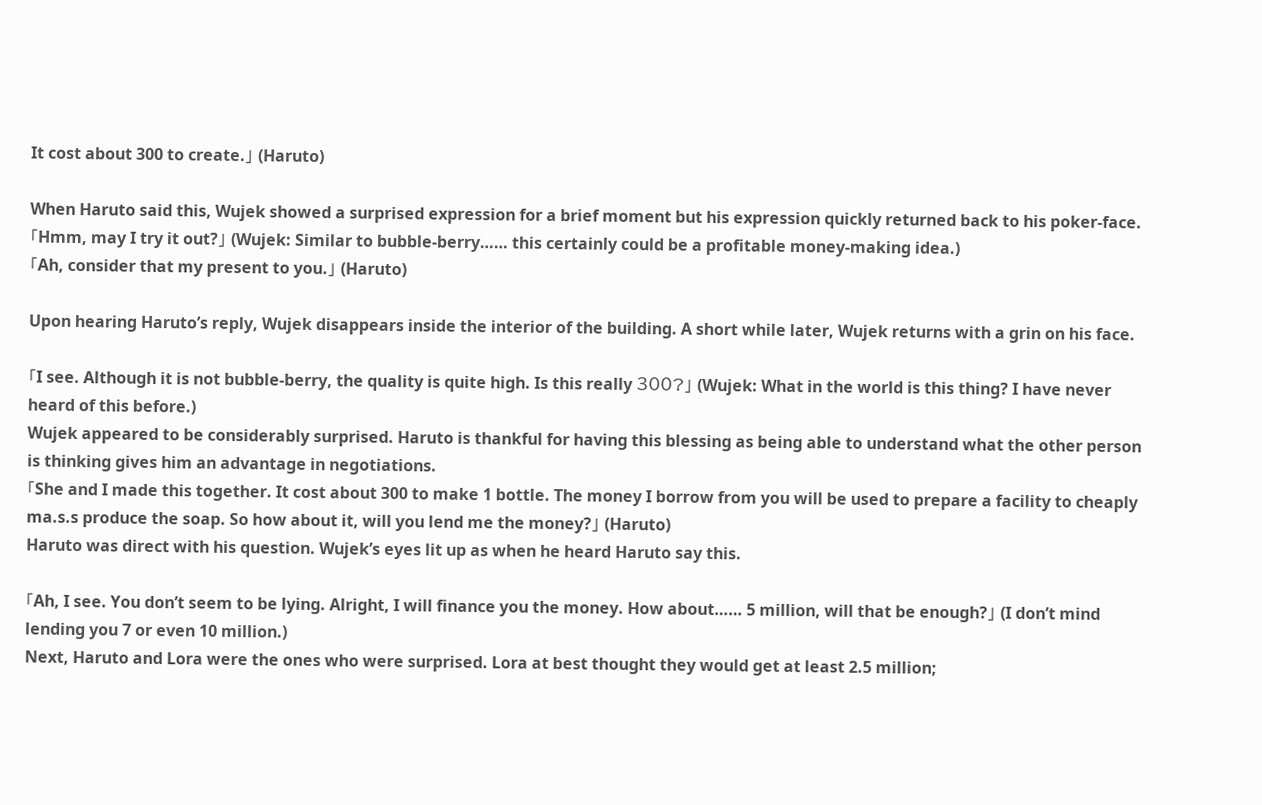It cost about 300 to create.」 (Haruto)

When Haruto said this, Wujek showed a surprised expression for a brief moment but his expression quickly returned back to his poker-face.
「Hmm, may I try it out?」 (Wujek: Similar to bubble-berry…… this certainly could be a profitable money-making idea.)
「Ah, consider that my present to you.」 (Haruto)

Upon hearing Haruto’s reply, Wujek disappears inside the interior of the building. A short while later, Wujek returns with a grin on his face.

「I see. Although it is not bubble-berry, the quality is quite high. Is this really 300?」 (Wujek: What in the world is this thing? I have never heard of this before.)
Wujek appeared to be considerably surprised. Haruto is thankful for having this blessing as being able to understand what the other person is thinking gives him an advantage in negotiations.
「She and I made this together. It cost about 300 to make 1 bottle. The money I borrow from you will be used to prepare a facility to cheaply ma.s.s produce the soap. So how about it, will you lend me the money?」 (Haruto)
Haruto was direct with his question. Wujek’s eyes lit up as when he heard Haruto say this.

「Ah, I see. You don’t seem to be lying. Alright, I will finance you the money. How about…… 5 million, will that be enough?」 (I don’t mind lending you 7 or even 10 million.)
Next, Haruto and Lora were the ones who were surprised. Lora at best thought they would get at least 2.5 million;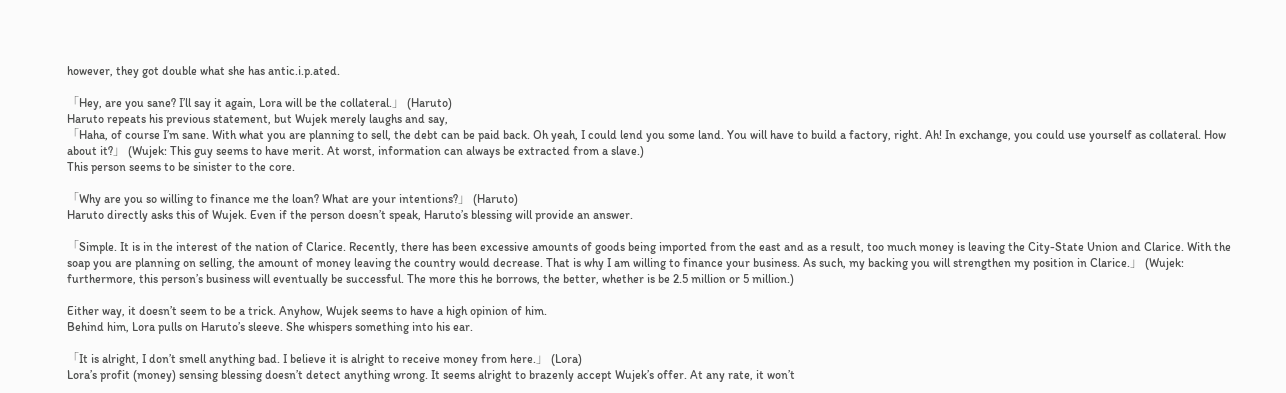however, they got double what she has antic.i.p.ated.

「Hey, are you sane? I’ll say it again, Lora will be the collateral.」 (Haruto)
Haruto repeats his previous statement, but Wujek merely laughs and say,
「Haha, of course I’m sane. With what you are planning to sell, the debt can be paid back. Oh yeah, I could lend you some land. You will have to build a factory, right. Ah! In exchange, you could use yourself as collateral. How about it?」 (Wujek: This guy seems to have merit. At worst, information can always be extracted from a slave.)
This person seems to be sinister to the core.

「Why are you so willing to finance me the loan? What are your intentions?」 (Haruto)
Haruto directly asks this of Wujek. Even if the person doesn’t speak, Haruto’s blessing will provide an answer.

「Simple. It is in the interest of the nation of Clarice. Recently, there has been excessive amounts of goods being imported from the east and as a result, too much money is leaving the City-State Union and Clarice. With the soap you are planning on selling, the amount of money leaving the country would decrease. That is why I am willing to finance your business. As such, my backing you will strengthen my position in Clarice.」 (Wujek: furthermore, this person’s business will eventually be successful. The more this he borrows, the better, whether is be 2.5 million or 5 million.)

Either way, it doesn’t seem to be a trick. Anyhow, Wujek seems to have a high opinion of him.
Behind him, Lora pulls on Haruto’s sleeve. She whispers something into his ear.

「It is alright, I don’t smell anything bad. I believe it is alright to receive money from here.」 (Lora)
Lora’s profit (money) sensing blessing doesn’t detect anything wrong. It seems alright to brazenly accept Wujek’s offer. At any rate, it won’t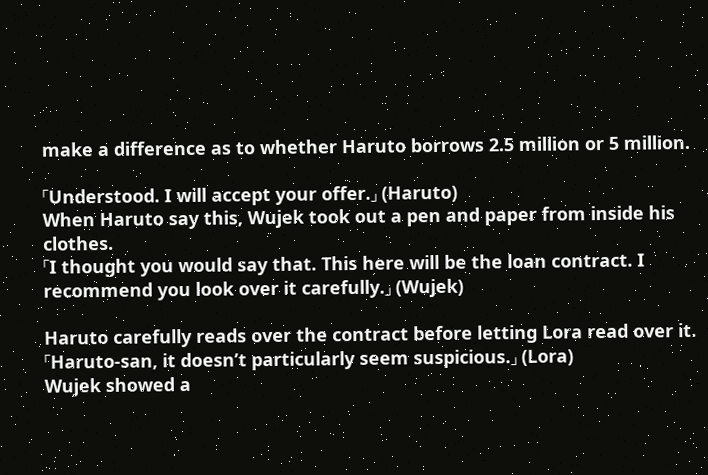make a difference as to whether Haruto borrows 2.5 million or 5 million.

「Understood. I will accept your offer.」 (Haruto)
When Haruto say this, Wujek took out a pen and paper from inside his clothes.
「I thought you would say that. This here will be the loan contract. I recommend you look over it carefully.」 (Wujek)

Haruto carefully reads over the contract before letting Lora read over it.
「Haruto-san, it doesn’t particularly seem suspicious.」 (Lora)
Wujek showed a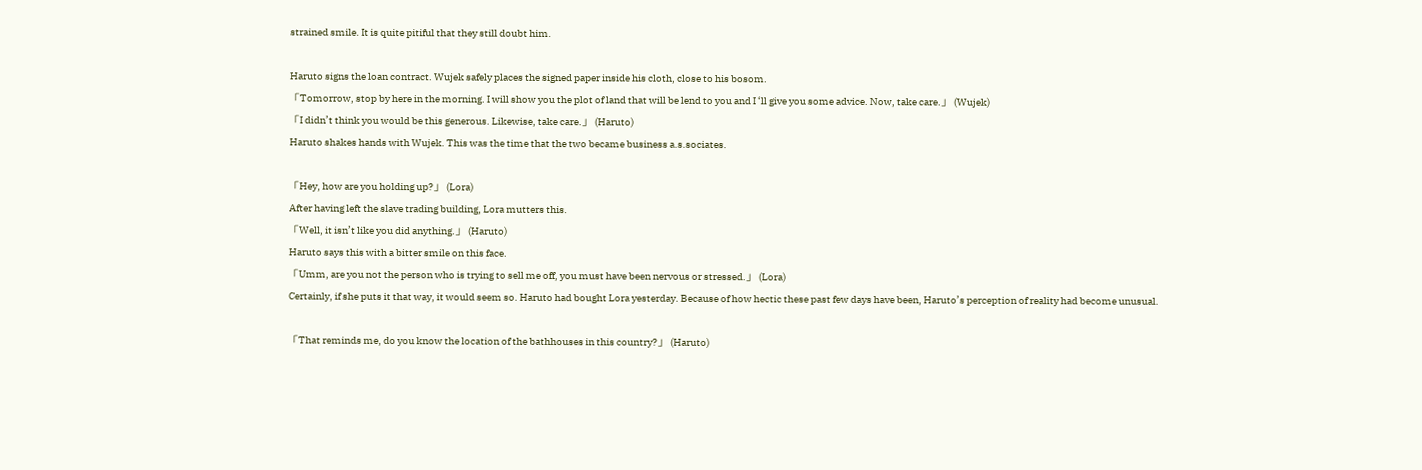strained smile. It is quite pitiful that they still doubt him.

Haruto signs the loan contract. Wujek safely places the signed paper inside his cloth, close to his bosom.
「Tomorrow, stop by here in the morning. I will show you the plot of land that will be lend to you and I ‘ll give you some advice. Now, take care.」 (Wujek)
「I didn’t think you would be this generous. Likewise, take care.」 (Haruto)
Haruto shakes hands with Wujek. This was the time that the two became business a.s.sociates.

「Hey, how are you holding up?」 (Lora)
After having left the slave trading building, Lora mutters this.
「Well, it isn’t like you did anything.」 (Haruto)
Haruto says this with a bitter smile on this face.
「Umm, are you not the person who is trying to sell me off, you must have been nervous or stressed.」 (Lora)
Certainly, if she puts it that way, it would seem so. Haruto had bought Lora yesterday. Because of how hectic these past few days have been, Haruto’s perception of reality had become unusual.

「That reminds me, do you know the location of the bathhouses in this country?」 (Haruto)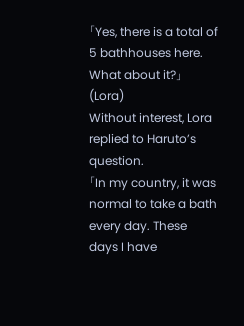「Yes, there is a total of 5 bathhouses here. What about it?」 (Lora)
Without interest, Lora replied to Haruto’s question.
「In my country, it was normal to take a bath every day. These days I have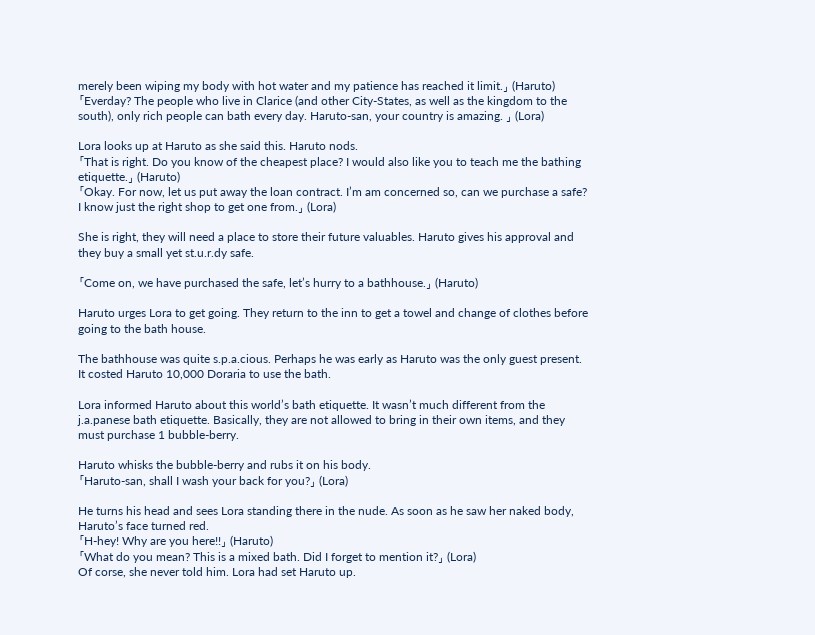merely been wiping my body with hot water and my patience has reached it limit.」 (Haruto)
「Everday? The people who live in Clarice (and other City-States, as well as the kingdom to the south), only rich people can bath every day. Haruto-san, your country is amazing. 」 (Lora)

Lora looks up at Haruto as she said this. Haruto nods.
「That is right. Do you know of the cheapest place? I would also like you to teach me the bathing etiquette.」 (Haruto)
「Okay. For now, let us put away the loan contract. I’m am concerned so, can we purchase a safe? I know just the right shop to get one from.」 (Lora)

She is right, they will need a place to store their future valuables. Haruto gives his approval and they buy a small yet st.u.r.dy safe.

「Come on, we have purchased the safe, let’s hurry to a bathhouse.」 (Haruto)

Haruto urges Lora to get going. They return to the inn to get a towel and change of clothes before going to the bath house.

The bathhouse was quite s.p.a.cious. Perhaps he was early as Haruto was the only guest present. It costed Haruto 10,000 Doraria to use the bath.

Lora informed Haruto about this world’s bath etiquette. It wasn’t much different from the j.a.panese bath etiquette. Basically, they are not allowed to bring in their own items, and they must purchase 1 bubble-berry.

Haruto whisks the bubble-berry and rubs it on his body.
「Haruto-san, shall I wash your back for you?」 (Lora)

He turns his head and sees Lora standing there in the nude. As soon as he saw her naked body, Haruto’s face turned red.
「H-hey! Why are you here!!」 (Haruto)
「What do you mean? This is a mixed bath. Did I forget to mention it?」 (Lora)
Of corse, she never told him. Lora had set Haruto up.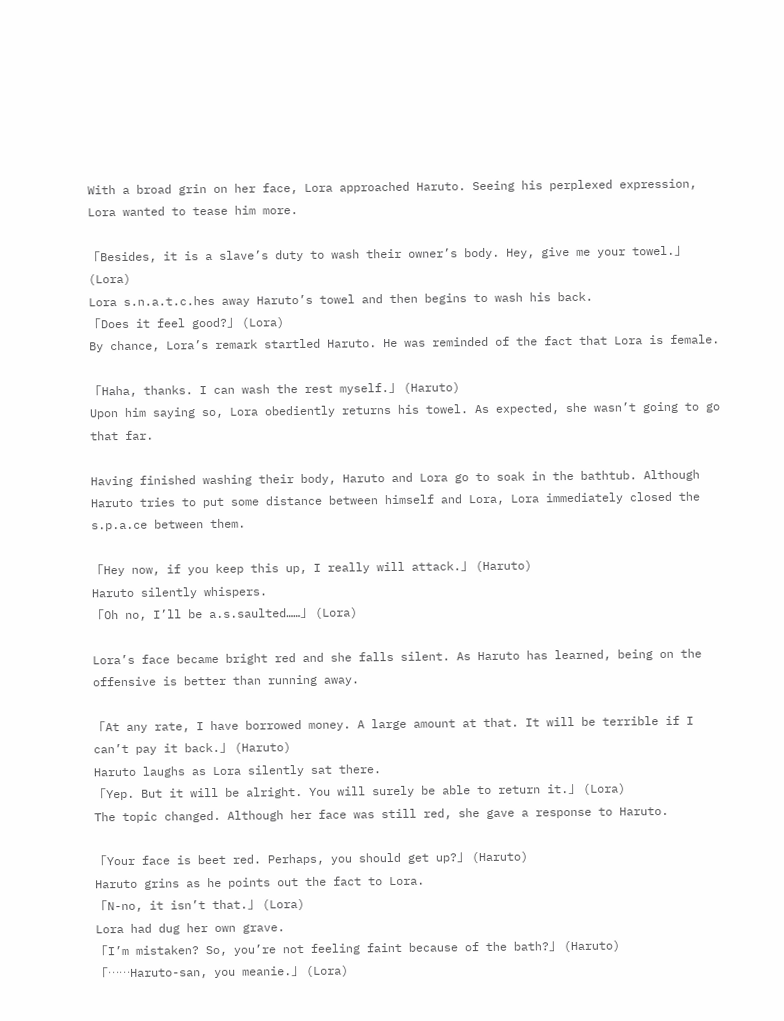With a broad grin on her face, Lora approached Haruto. Seeing his perplexed expression, Lora wanted to tease him more.

「Besides, it is a slave’s duty to wash their owner’s body. Hey, give me your towel.」 (Lora)
Lora s.n.a.t.c.hes away Haruto’s towel and then begins to wash his back.
「Does it feel good?」 (Lora)
By chance, Lora’s remark startled Haruto. He was reminded of the fact that Lora is female.

「Haha, thanks. I can wash the rest myself.」 (Haruto)
Upon him saying so, Lora obediently returns his towel. As expected, she wasn’t going to go that far.

Having finished washing their body, Haruto and Lora go to soak in the bathtub. Although Haruto tries to put some distance between himself and Lora, Lora immediately closed the s.p.a.ce between them.

「Hey now, if you keep this up, I really will attack.」 (Haruto)
Haruto silently whispers.
「Oh no, I’ll be a.s.saulted……」 (Lora)

Lora’s face became bright red and she falls silent. As Haruto has learned, being on the offensive is better than running away.

「At any rate, I have borrowed money. A large amount at that. It will be terrible if I can’t pay it back.」 (Haruto)
Haruto laughs as Lora silently sat there.
「Yep. But it will be alright. You will surely be able to return it.」 (Lora)
The topic changed. Although her face was still red, she gave a response to Haruto.

「Your face is beet red. Perhaps, you should get up?」 (Haruto)
Haruto grins as he points out the fact to Lora.
「N-no, it isn’t that.」 (Lora)
Lora had dug her own grave.
「I’m mistaken? So, you’re not feeling faint because of the bath?」 (Haruto)
「……Haruto-san, you meanie.」 (Lora)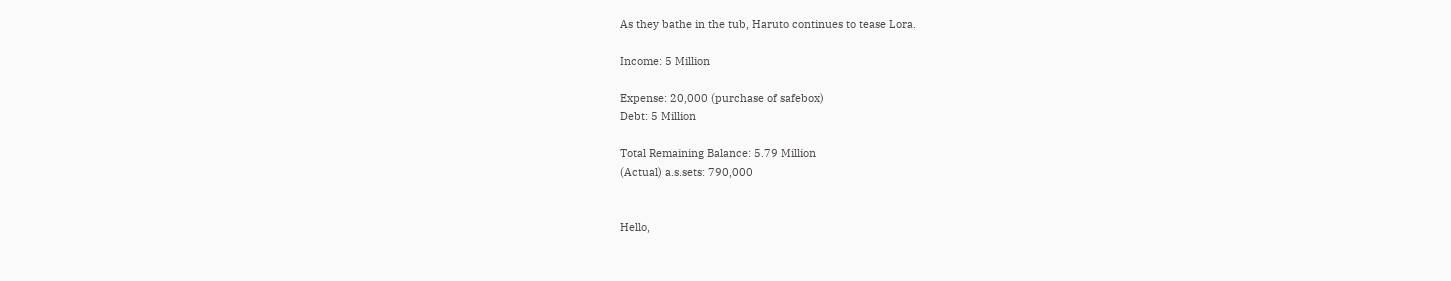As they bathe in the tub, Haruto continues to tease Lora.

Income: 5 Million

Expense: 20,000 (purchase of safebox)
Debt: 5 Million

Total Remaining Balance: 5.79 Million
(Actual) a.s.sets: 790,000


Hello,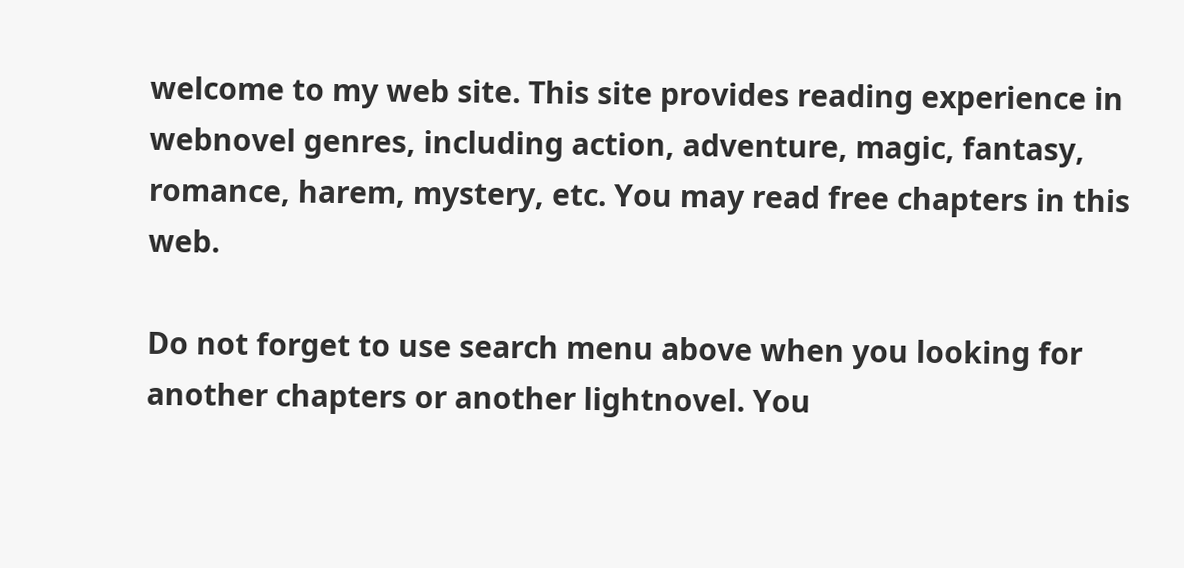welcome to my web site. This site provides reading experience in webnovel genres, including action, adventure, magic, fantasy, romance, harem, mystery, etc. You may read free chapters in this web.

Do not forget to use search menu above when you looking for another chapters or another lightnovel. You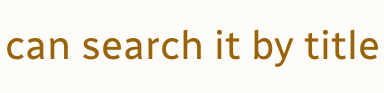can search it by title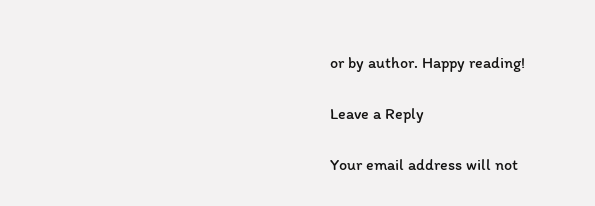or by author. Happy reading!

Leave a Reply

Your email address will not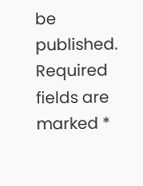be published. Required fields are marked *